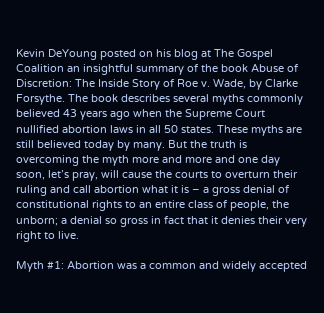Kevin DeYoung posted on his blog at The Gospel Coalition an insightful summary of the book Abuse of Discretion: The Inside Story of Roe v. Wade, by Clarke Forsythe. The book describes several myths commonly believed 43 years ago when the Supreme Court nullified abortion laws in all 50 states. These myths are still believed today by many. But the truth is overcoming the myth more and more and one day soon, let’s pray, will cause the courts to overturn their ruling and call abortion what it is – a gross denial of constitutional rights to an entire class of people, the unborn; a denial so gross in fact that it denies their very right to live.

Myth #1: Abortion was a common and widely accepted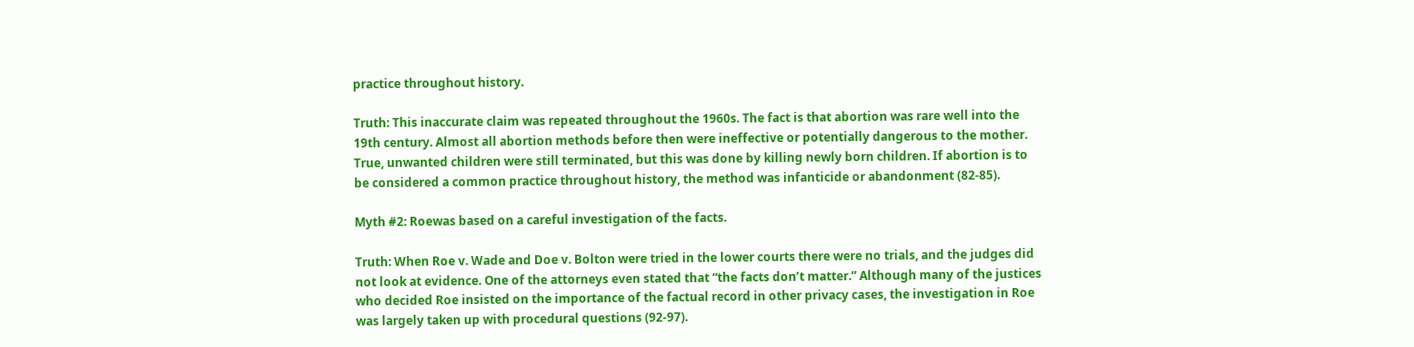practice throughout history.

Truth: This inaccurate claim was repeated throughout the 1960s. The fact is that abortion was rare well into the 19th century. Almost all abortion methods before then were ineffective or potentially dangerous to the mother. True, unwanted children were still terminated, but this was done by killing newly born children. If abortion is to be considered a common practice throughout history, the method was infanticide or abandonment (82-85).

Myth #2: Roewas based on a careful investigation of the facts.

Truth: When Roe v. Wade and Doe v. Bolton were tried in the lower courts there were no trials, and the judges did not look at evidence. One of the attorneys even stated that “the facts don’t matter.” Although many of the justices who decided Roe insisted on the importance of the factual record in other privacy cases, the investigation in Roe was largely taken up with procedural questions (92-97).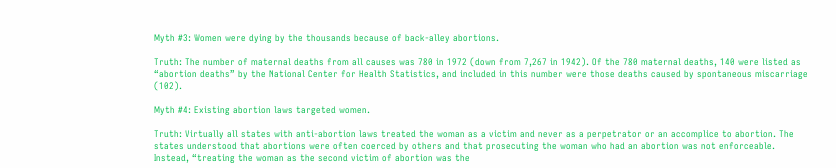Myth #3: Women were dying by the thousands because of back-alley abortions.

Truth: The number of maternal deaths from all causes was 780 in 1972 (down from 7,267 in 1942). Of the 780 maternal deaths, 140 were listed as “abortion deaths” by the National Center for Health Statistics, and included in this number were those deaths caused by spontaneous miscarriage (102).

Myth #4: Existing abortion laws targeted women.

Truth: Virtually all states with anti-abortion laws treated the woman as a victim and never as a perpetrator or an accomplice to abortion. The states understood that abortions were often coerced by others and that prosecuting the woman who had an abortion was not enforceable. Instead, “treating the woman as the second victim of abortion was the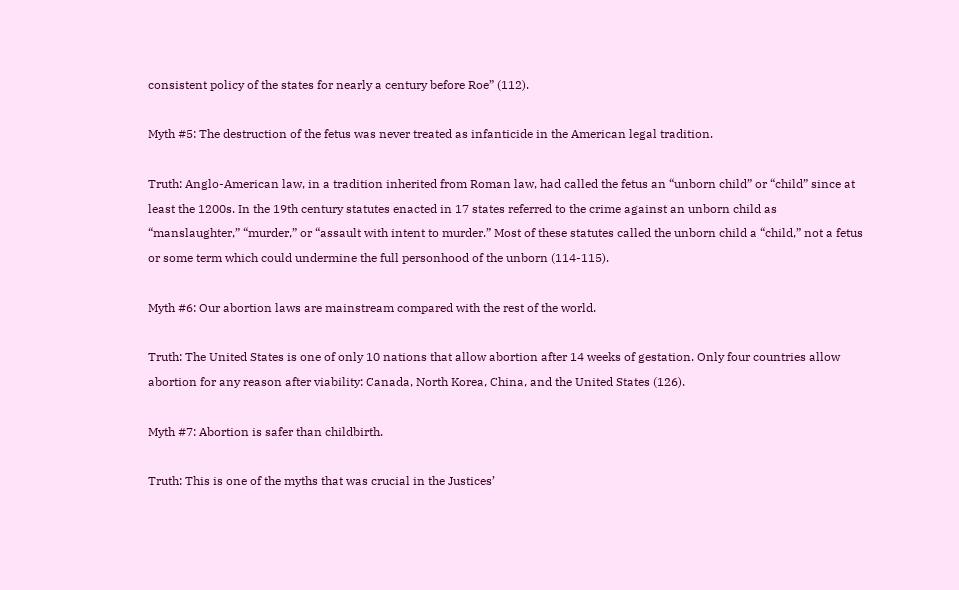consistent policy of the states for nearly a century before Roe” (112).

Myth #5: The destruction of the fetus was never treated as infanticide in the American legal tradition.

Truth: Anglo-American law, in a tradition inherited from Roman law, had called the fetus an “unborn child” or “child” since at least the 1200s. In the 19th century statutes enacted in 17 states referred to the crime against an unborn child as “manslaughter,” “murder,” or “assault with intent to murder.” Most of these statutes called the unborn child a “child,” not a fetus or some term which could undermine the full personhood of the unborn (114-115).

Myth #6: Our abortion laws are mainstream compared with the rest of the world.

Truth: The United States is one of only 10 nations that allow abortion after 14 weeks of gestation. Only four countries allow abortion for any reason after viability: Canada, North Korea, China, and the United States (126).

Myth #7: Abortion is safer than childbirth.

Truth: This is one of the myths that was crucial in the Justices’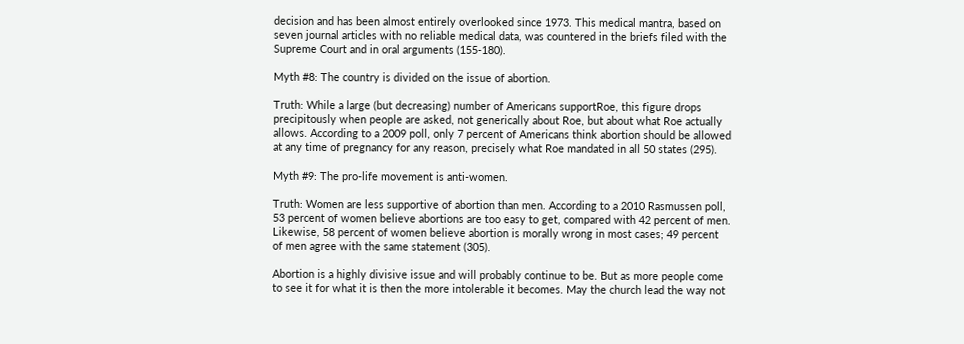decision and has been almost entirely overlooked since 1973. This medical mantra, based on seven journal articles with no reliable medical data, was countered in the briefs filed with the Supreme Court and in oral arguments (155-180).

Myth #8: The country is divided on the issue of abortion.

Truth: While a large (but decreasing) number of Americans supportRoe, this figure drops precipitously when people are asked, not generically about Roe, but about what Roe actually allows. According to a 2009 poll, only 7 percent of Americans think abortion should be allowed at any time of pregnancy for any reason, precisely what Roe mandated in all 50 states (295).

Myth #9: The pro-life movement is anti-women.

Truth: Women are less supportive of abortion than men. According to a 2010 Rasmussen poll, 53 percent of women believe abortions are too easy to get, compared with 42 percent of men. Likewise, 58 percent of women believe abortion is morally wrong in most cases; 49 percent of men agree with the same statement (305).

Abortion is a highly divisive issue and will probably continue to be. But as more people come to see it for what it is then the more intolerable it becomes. May the church lead the way not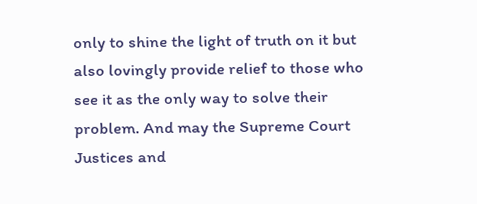only to shine the light of truth on it but also lovingly provide relief to those who see it as the only way to solve their problem. And may the Supreme Court Justices and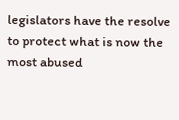legislators have the resolve to protect what is now the most abused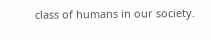class of humans in our society.